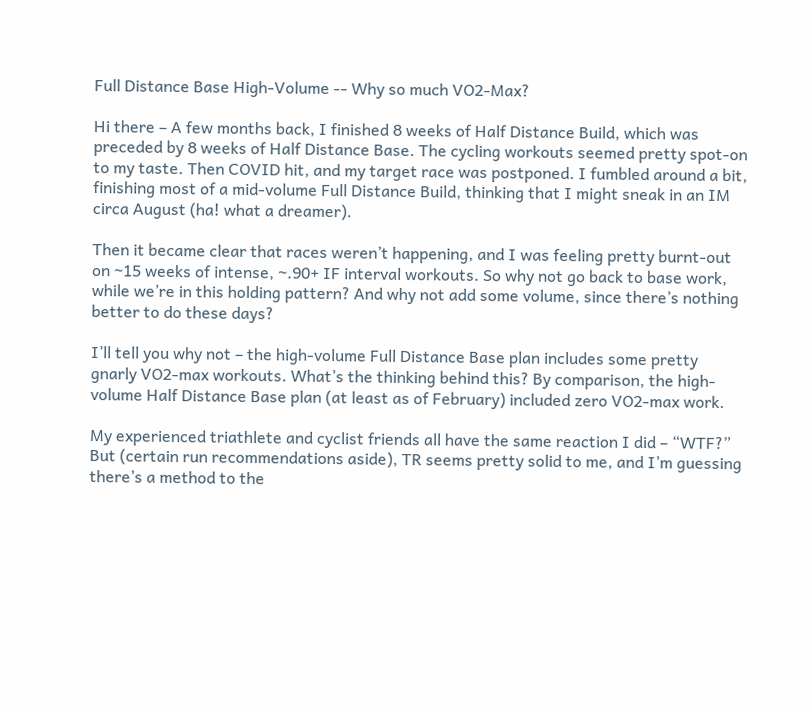Full Distance Base High-Volume -- Why so much VO2-Max?

Hi there – A few months back, I finished 8 weeks of Half Distance Build, which was preceded by 8 weeks of Half Distance Base. The cycling workouts seemed pretty spot-on to my taste. Then COVID hit, and my target race was postponed. I fumbled around a bit, finishing most of a mid-volume Full Distance Build, thinking that I might sneak in an IM circa August (ha! what a dreamer).

Then it became clear that races weren’t happening, and I was feeling pretty burnt-out on ~15 weeks of intense, ~.90+ IF interval workouts. So why not go back to base work, while we’re in this holding pattern? And why not add some volume, since there’s nothing better to do these days?

I’ll tell you why not – the high-volume Full Distance Base plan includes some pretty gnarly VO2-max workouts. What’s the thinking behind this? By comparison, the high-volume Half Distance Base plan (at least as of February) included zero VO2-max work.

My experienced triathlete and cyclist friends all have the same reaction I did – “WTF?” But (certain run recommendations aside), TR seems pretty solid to me, and I’m guessing there’s a method to the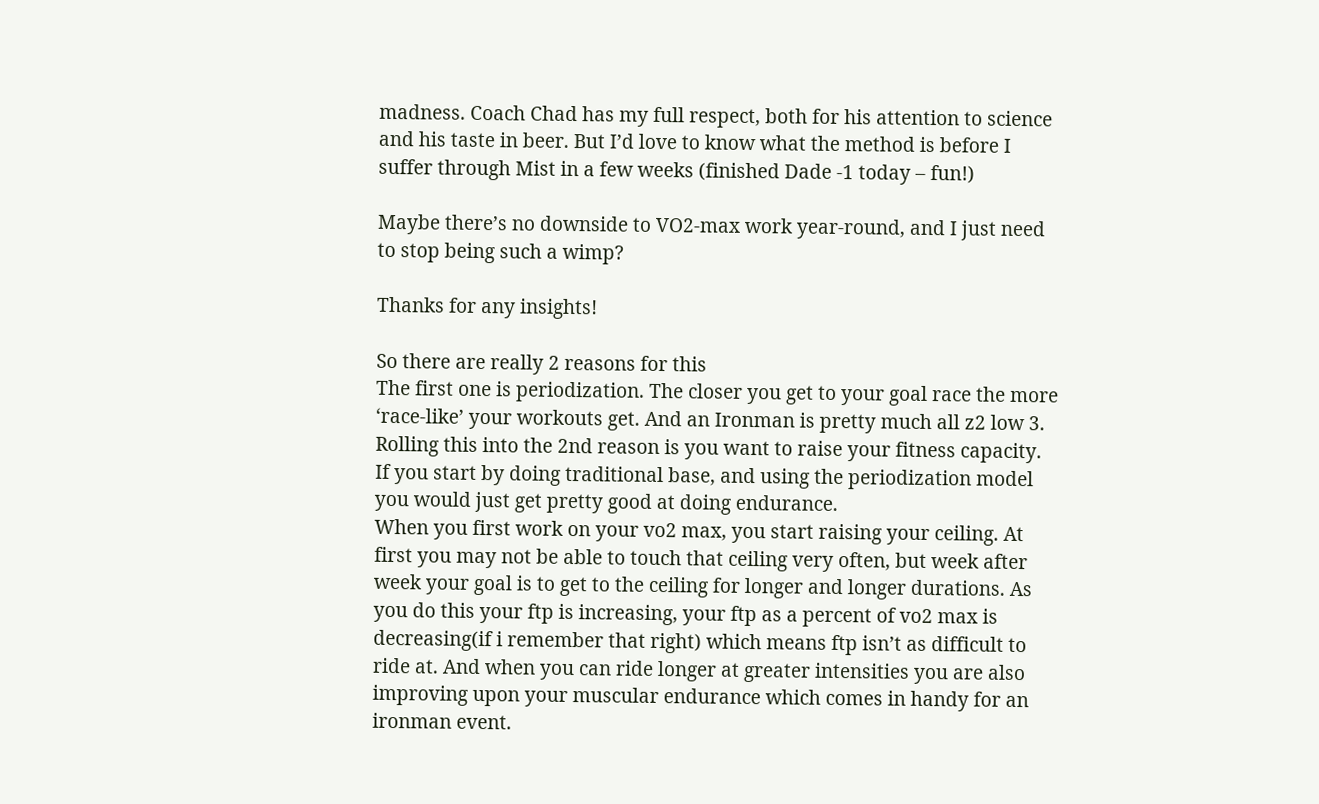madness. Coach Chad has my full respect, both for his attention to science and his taste in beer. But I’d love to know what the method is before I suffer through Mist in a few weeks (finished Dade -1 today – fun!)

Maybe there’s no downside to VO2-max work year-round, and I just need to stop being such a wimp?

Thanks for any insights!

So there are really 2 reasons for this
The first one is periodization. The closer you get to your goal race the more ‘race-like’ your workouts get. And an Ironman is pretty much all z2 low 3. Rolling this into the 2nd reason is you want to raise your fitness capacity. If you start by doing traditional base, and using the periodization model you would just get pretty good at doing endurance.
When you first work on your vo2 max, you start raising your ceiling. At first you may not be able to touch that ceiling very often, but week after week your goal is to get to the ceiling for longer and longer durations. As you do this your ftp is increasing, your ftp as a percent of vo2 max is decreasing(if i remember that right) which means ftp isn’t as difficult to ride at. And when you can ride longer at greater intensities you are also improving upon your muscular endurance which comes in handy for an ironman event.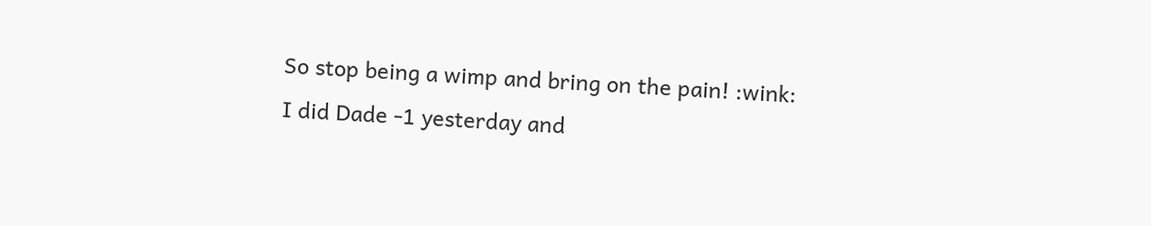So stop being a wimp and bring on the pain! :wink:
I did Dade -1 yesterday and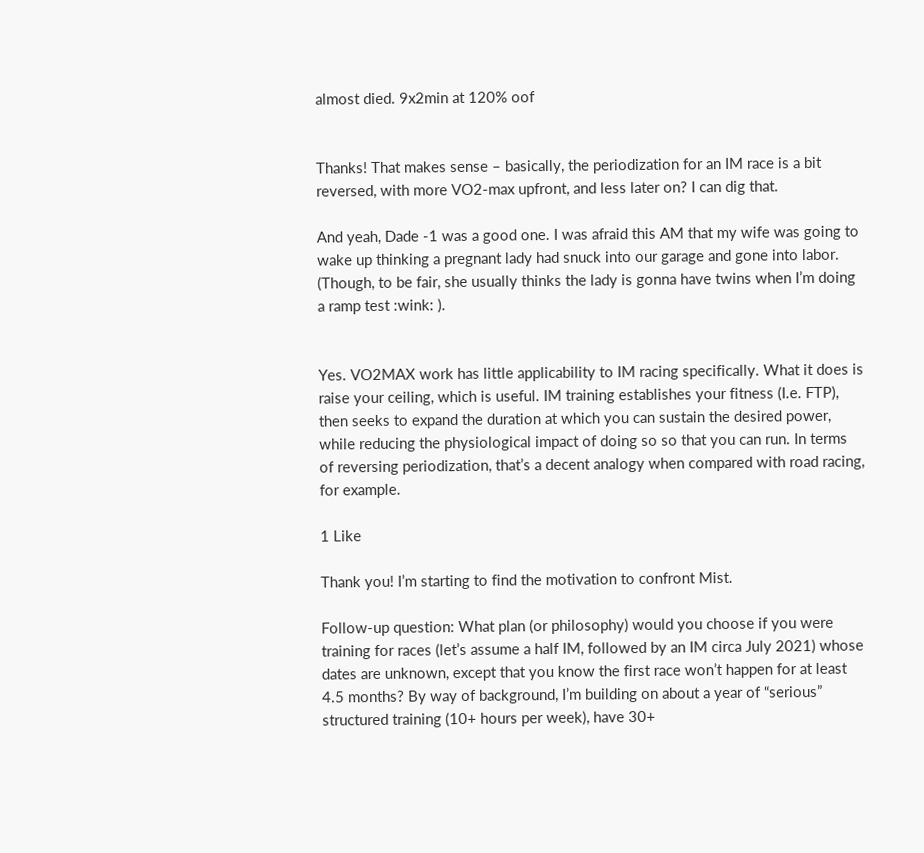almost died. 9x2min at 120% oof


Thanks! That makes sense – basically, the periodization for an IM race is a bit reversed, with more VO2-max upfront, and less later on? I can dig that.

And yeah, Dade -1 was a good one. I was afraid this AM that my wife was going to wake up thinking a pregnant lady had snuck into our garage and gone into labor. (Though, to be fair, she usually thinks the lady is gonna have twins when I’m doing a ramp test :wink: ).


Yes. VO2MAX work has little applicability to IM racing specifically. What it does is raise your ceiling, which is useful. IM training establishes your fitness (I.e. FTP), then seeks to expand the duration at which you can sustain the desired power, while reducing the physiological impact of doing so so that you can run. In terms of reversing periodization, that’s a decent analogy when compared with road racing, for example.

1 Like

Thank you! I’m starting to find the motivation to confront Mist.

Follow-up question: What plan (or philosophy) would you choose if you were training for races (let’s assume a half IM, followed by an IM circa July 2021) whose dates are unknown, except that you know the first race won’t happen for at least 4.5 months? By way of background, I’m building on about a year of “serious” structured training (10+ hours per week), have 30+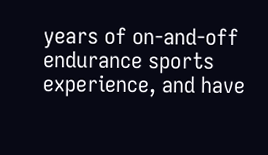years of on-and-off endurance sports experience, and have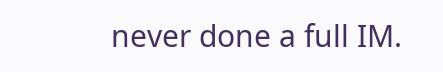never done a full IM.